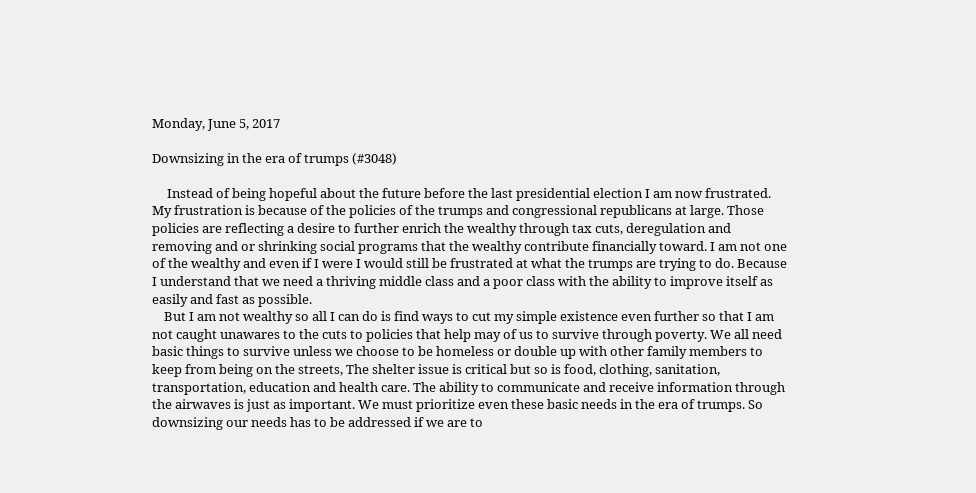Monday, June 5, 2017

Downsizing in the era of trumps (#3048)

     Instead of being hopeful about the future before the last presidential election I am now frustrated. My frustration is because of the policies of the trumps and congressional republicans at large. Those policies are reflecting a desire to further enrich the wealthy through tax cuts, deregulation and removing and or shrinking social programs that the wealthy contribute financially toward. I am not one of the wealthy and even if I were I would still be frustrated at what the trumps are trying to do. Because I understand that we need a thriving middle class and a poor class with the ability to improve itself as easily and fast as possible.
    But I am not wealthy so all I can do is find ways to cut my simple existence even further so that I am not caught unawares to the cuts to policies that help may of us to survive through poverty. We all need basic things to survive unless we choose to be homeless or double up with other family members to keep from being on the streets, The shelter issue is critical but so is food, clothing, sanitation, transportation, education and health care. The ability to communicate and receive information through the airwaves is just as important. We must prioritize even these basic needs in the era of trumps. So downsizing our needs has to be addressed if we are to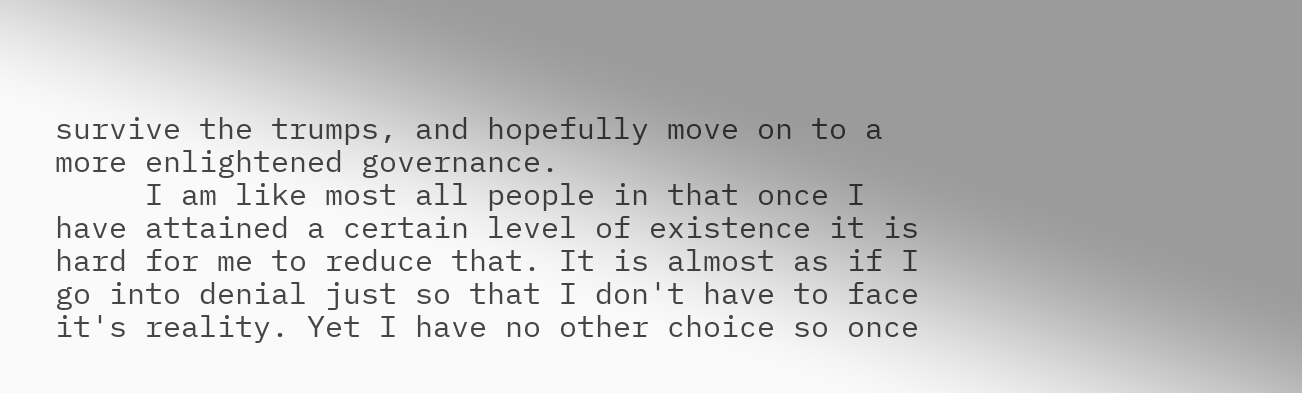survive the trumps, and hopefully move on to a more enlightened governance.
     I am like most all people in that once I have attained a certain level of existence it is hard for me to reduce that. It is almost as if I go into denial just so that I don't have to face it's reality. Yet I have no other choice so once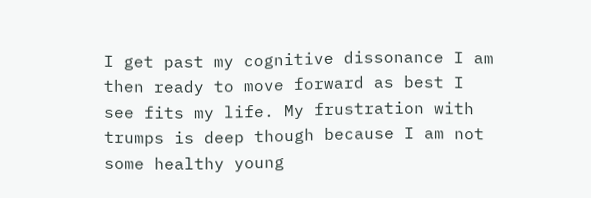I get past my cognitive dissonance I am then ready to move forward as best I see fits my life. My frustration with trumps is deep though because I am not some healthy young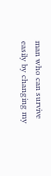man who can survive easily by changing my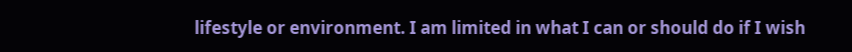lifestyle or environment. I am limited in what I can or should do if I wish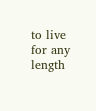to live for any length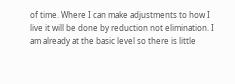of time. Where I can make adjustments to how I live it will be done by reduction not elimination. I am already at the basic level so there is little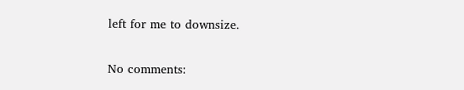left for me to downsize.

No comments: